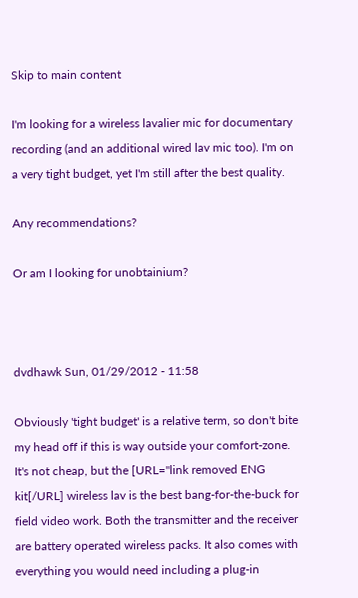Skip to main content

I'm looking for a wireless lavalier mic for documentary recording (and an additional wired lav mic too). I'm on a very tight budget, yet I'm still after the best quality.

Any recommendations?

Or am I looking for unobtainium?



dvdhawk Sun, 01/29/2012 - 11:58

Obviously 'tight budget' is a relative term, so don't bite my head off if this is way outside your comfort-zone. It's not cheap, but the [URL="link removed ENG kit[/URL] wireless lav is the best bang-for-the-buck for field video work. Both the transmitter and the receiver are battery operated wireless packs. It also comes with everything you would need including a plug-in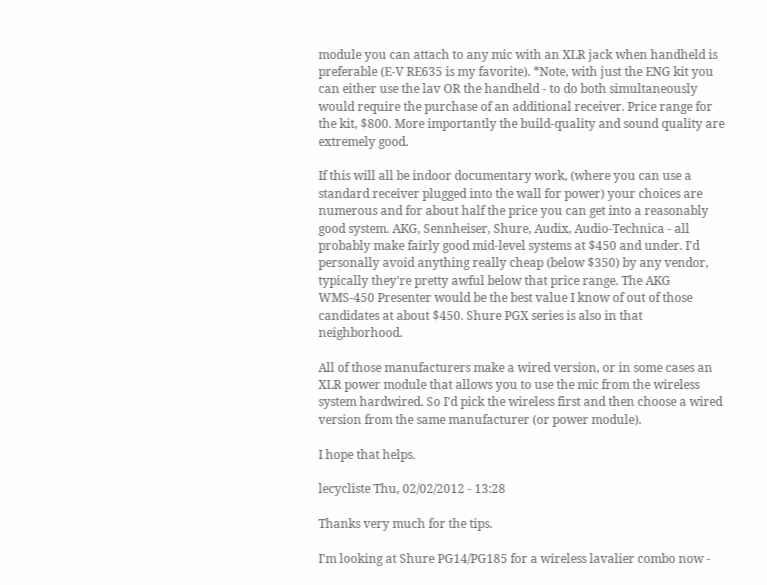module you can attach to any mic with an XLR jack when handheld is preferable (E-V RE635 is my favorite). *Note, with just the ENG kit you can either use the lav OR the handheld - to do both simultaneously would require the purchase of an additional receiver. Price range for the kit, $800. More importantly the build-quality and sound quality are extremely good.

If this will all be indoor documentary work, (where you can use a standard receiver plugged into the wall for power) your choices are numerous and for about half the price you can get into a reasonably good system. AKG, Sennheiser, Shure, Audix, Audio-Technica - all probably make fairly good mid-level systems at $450 and under. I'd personally avoid anything really cheap (below $350) by any vendor, typically they're pretty awful below that price range. The AKG WMS-450 Presenter would be the best value I know of out of those candidates at about $450. Shure PGX series is also in that neighborhood.

All of those manufacturers make a wired version, or in some cases an XLR power module that allows you to use the mic from the wireless system hardwired. So I'd pick the wireless first and then choose a wired version from the same manufacturer (or power module).

I hope that helps.

lecycliste Thu, 02/02/2012 - 13:28

Thanks very much for the tips.

I'm looking at Shure PG14/PG185 for a wireless lavalier combo now -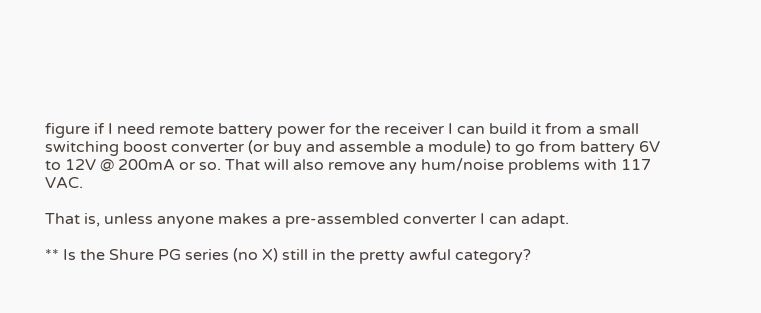figure if I need remote battery power for the receiver I can build it from a small switching boost converter (or buy and assemble a module) to go from battery 6V to 12V @ 200mA or so. That will also remove any hum/noise problems with 117 VAC.

That is, unless anyone makes a pre-assembled converter I can adapt.

** Is the Shure PG series (no X) still in the pretty awful category?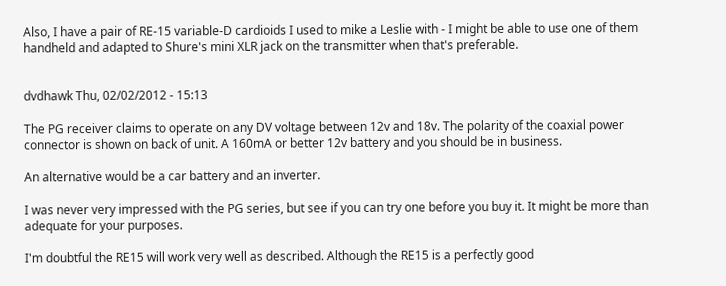Also, I have a pair of RE-15 variable-D cardioids I used to mike a Leslie with - I might be able to use one of them handheld and adapted to Shure's mini XLR jack on the transmitter when that's preferable.


dvdhawk Thu, 02/02/2012 - 15:13

The PG receiver claims to operate on any DV voltage between 12v and 18v. The polarity of the coaxial power connector is shown on back of unit. A 160mA or better 12v battery and you should be in business.

An alternative would be a car battery and an inverter.

I was never very impressed with the PG series, but see if you can try one before you buy it. It might be more than adequate for your purposes.

I'm doubtful the RE15 will work very well as described. Although the RE15 is a perfectly good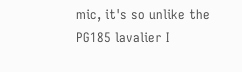mic, it's so unlike the PG185 lavalier I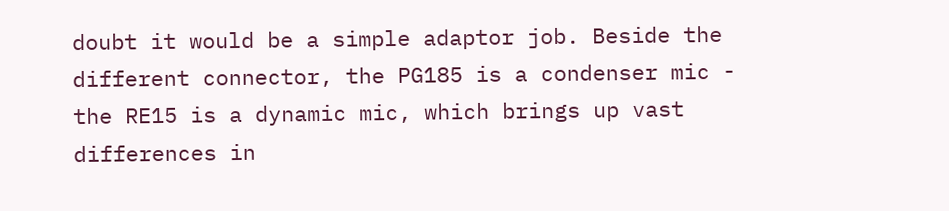doubt it would be a simple adaptor job. Beside the different connector, the PG185 is a condenser mic - the RE15 is a dynamic mic, which brings up vast differences in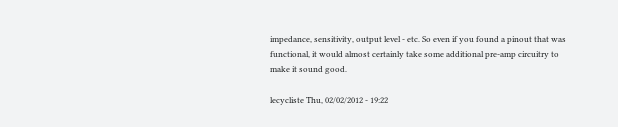impedance, sensitivity, output level - etc. So even if you found a pinout that was functional, it would almost certainly take some additional pre-amp circuitry to make it sound good.

lecycliste Thu, 02/02/2012 - 19:22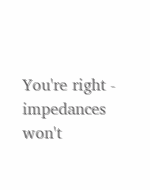You're right - impedances won't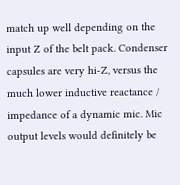match up well depending on the input Z of the belt pack. Condenser capsules are very hi-Z, versus the much lower inductive reactance / impedance of a dynamic mic. Mic output levels would definitely be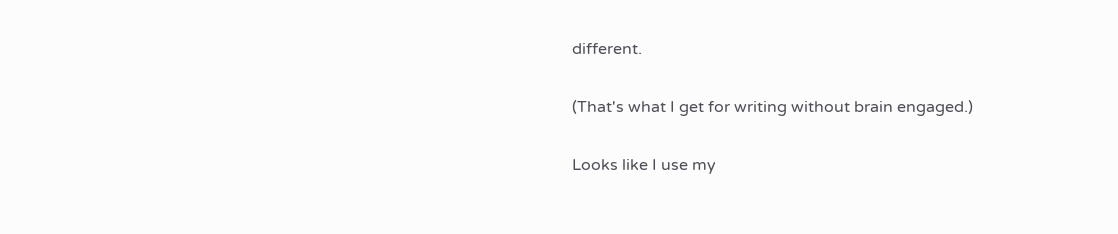different.

(That's what I get for writing without brain engaged.)

Looks like I use my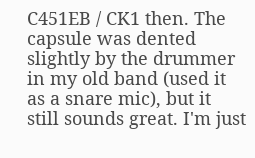C451EB / CK1 then. The capsule was dented slightly by the drummer in my old band (used it as a snare mic), but it still sounds great. I'm just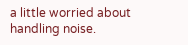a little worried about handling noise.